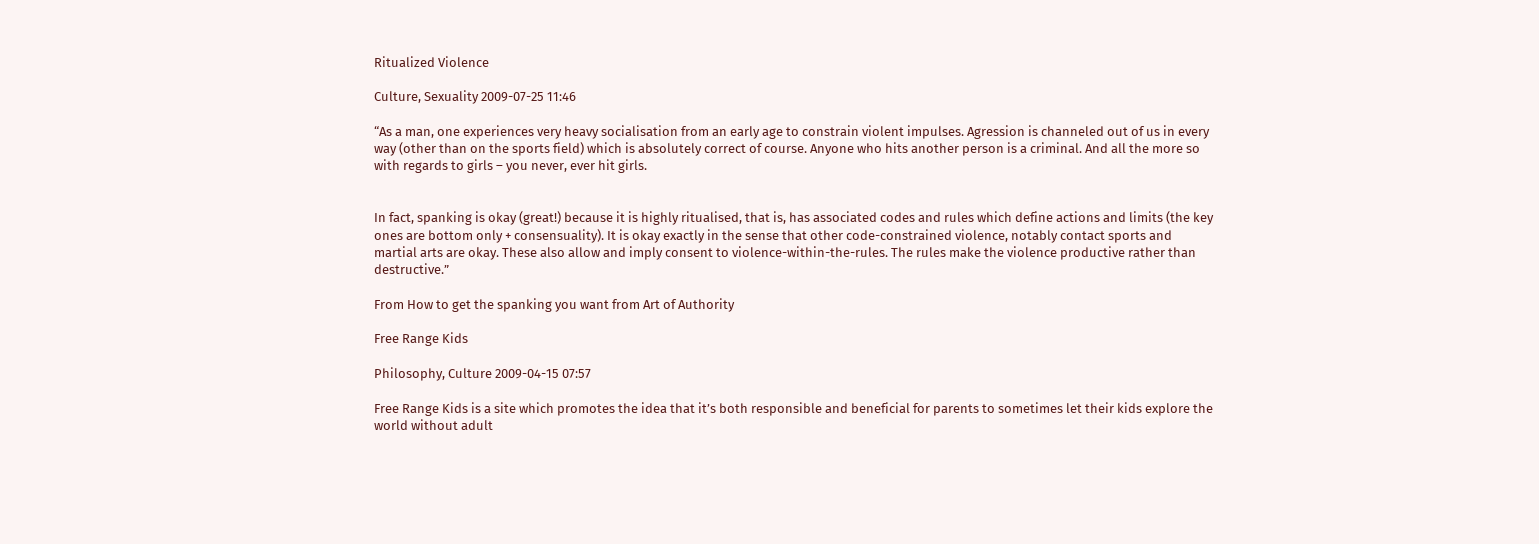Ritualized Violence

Culture, Sexuality 2009-07-25 11:46

“As a man, one experiences very heavy socialisation from an early age to constrain violent impulses. Agression is channeled out of us in every way (other than on the sports field) which is absolutely correct of course. Anyone who hits another person is a criminal. And all the more so with regards to girls – you never, ever hit girls.


In fact, spanking is okay (great!) because it is highly ritualised, that is, has associated codes and rules which define actions and limits (the key ones are bottom only + consensuality). It is okay exactly in the sense that other code-constrained violence, notably contact sports and martial arts are okay. These also allow and imply consent to violence-within-the-rules. The rules make the violence productive rather than destructive.”

From How to get the spanking you want from Art of Authority

Free Range Kids

Philosophy, Culture 2009-04-15 07:57

Free Range Kids is a site which promotes the idea that it’s both responsible and beneficial for parents to sometimes let their kids explore the world without adult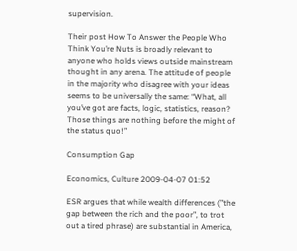supervision.

Their post How To Answer the People Who Think You’re Nuts is broadly relevant to anyone who holds views outside mainstream thought in any arena. The attitude of people in the majority who disagree with your ideas seems to be universally the same: “What, all you’ve got are facts, logic, statistics, reason? Those things are nothing before the might of the status quo!”

Consumption Gap

Economics, Culture 2009-04-07 01:52

ESR argues that while wealth differences (”the gap between the rich and the poor”, to trot out a tired phrase) are substantial in America,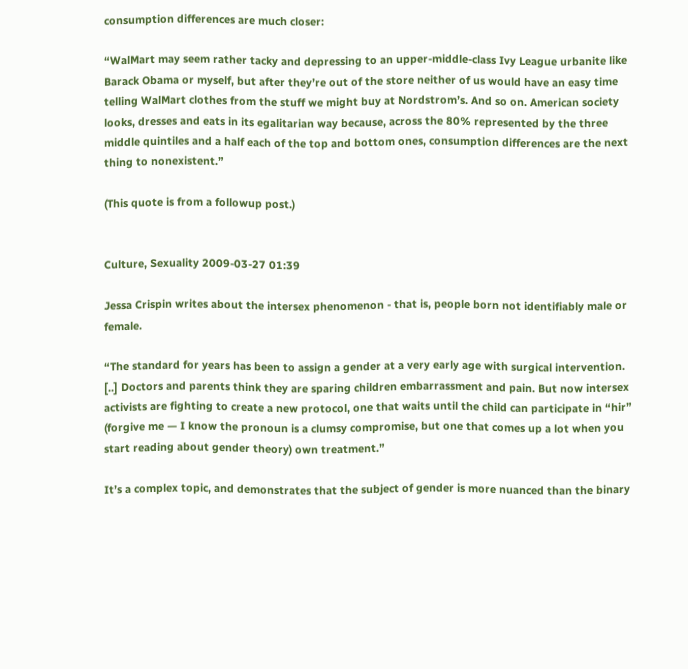consumption differences are much closer:

“WalMart may seem rather tacky and depressing to an upper-middle-class Ivy League urbanite like Barack Obama or myself, but after they’re out of the store neither of us would have an easy time telling WalMart clothes from the stuff we might buy at Nordstrom’s. And so on. American society looks, dresses and eats in its egalitarian way because, across the 80% represented by the three middle quintiles and a half each of the top and bottom ones, consumption differences are the next thing to nonexistent.”

(This quote is from a followup post.)


Culture, Sexuality 2009-03-27 01:39

Jessa Crispin writes about the intersex phenomenon - that is, people born not identifiably male or female.

“The standard for years has been to assign a gender at a very early age with surgical intervention. [..] Doctors and parents think they are sparing children embarrassment and pain. But now intersex activists are fighting to create a new protocol, one that waits until the child can participate in “hir” (forgive me — I know the pronoun is a clumsy compromise, but one that comes up a lot when you start reading about gender theory) own treatment.”

It’s a complex topic, and demonstrates that the subject of gender is more nuanced than the binary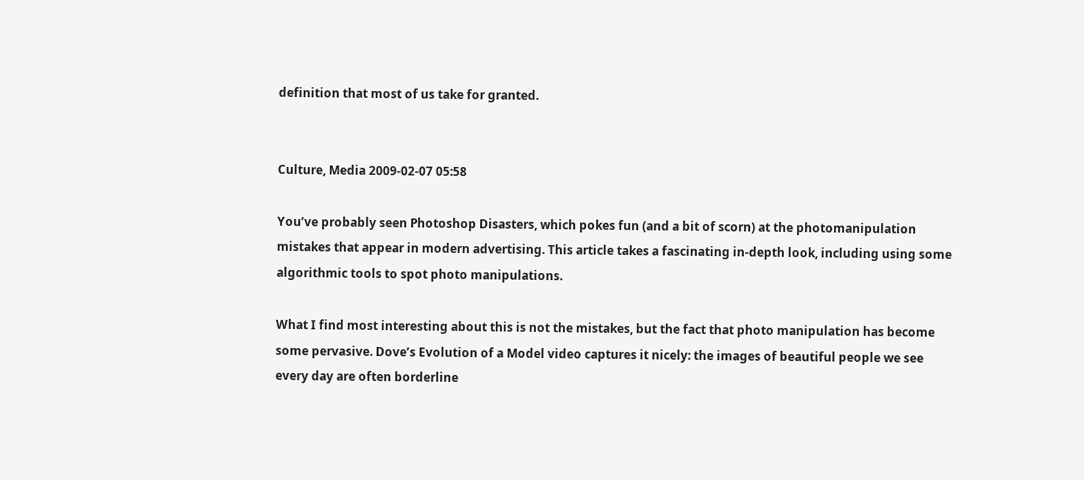definition that most of us take for granted.


Culture, Media 2009-02-07 05:58

You’ve probably seen Photoshop Disasters, which pokes fun (and a bit of scorn) at the photomanipulation mistakes that appear in modern advertising. This article takes a fascinating in-depth look, including using some algorithmic tools to spot photo manipulations.

What I find most interesting about this is not the mistakes, but the fact that photo manipulation has become some pervasive. Dove’s Evolution of a Model video captures it nicely: the images of beautiful people we see every day are often borderline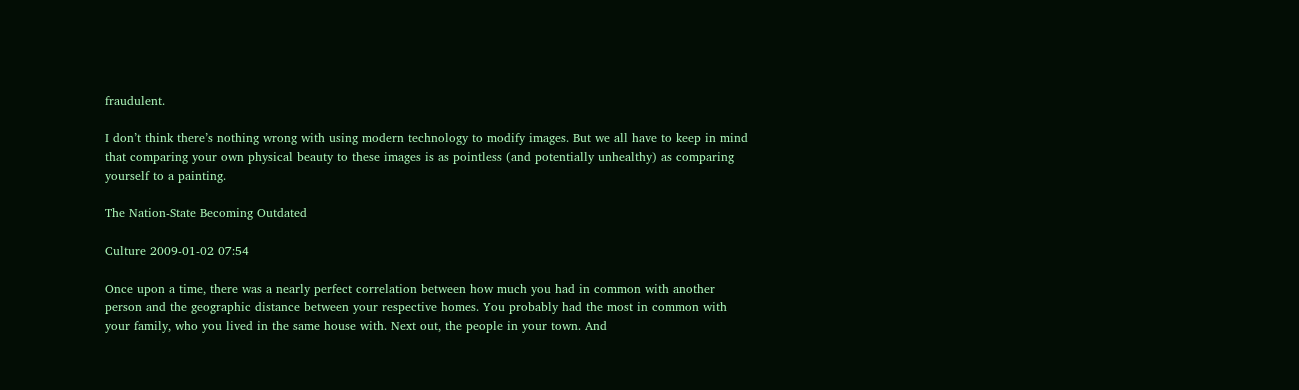fraudulent.

I don’t think there’s nothing wrong with using modern technology to modify images. But we all have to keep in mind that comparing your own physical beauty to these images is as pointless (and potentially unhealthy) as comparing yourself to a painting.

The Nation-State Becoming Outdated

Culture 2009-01-02 07:54

Once upon a time, there was a nearly perfect correlation between how much you had in common with another person and the geographic distance between your respective homes. You probably had the most in common with your family, who you lived in the same house with. Next out, the people in your town. And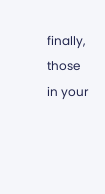finally, those in your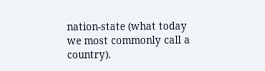nation-state (what today we most commonly call a country).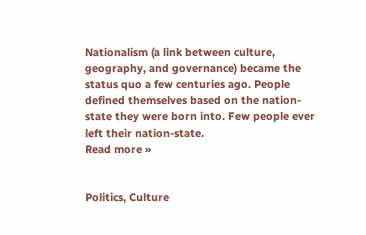Nationalism (a link between culture, geography, and governance) became the status quo a few centuries ago. People defined themselves based on the nation-state they were born into. Few people ever left their nation-state.
Read more »


Politics, Culture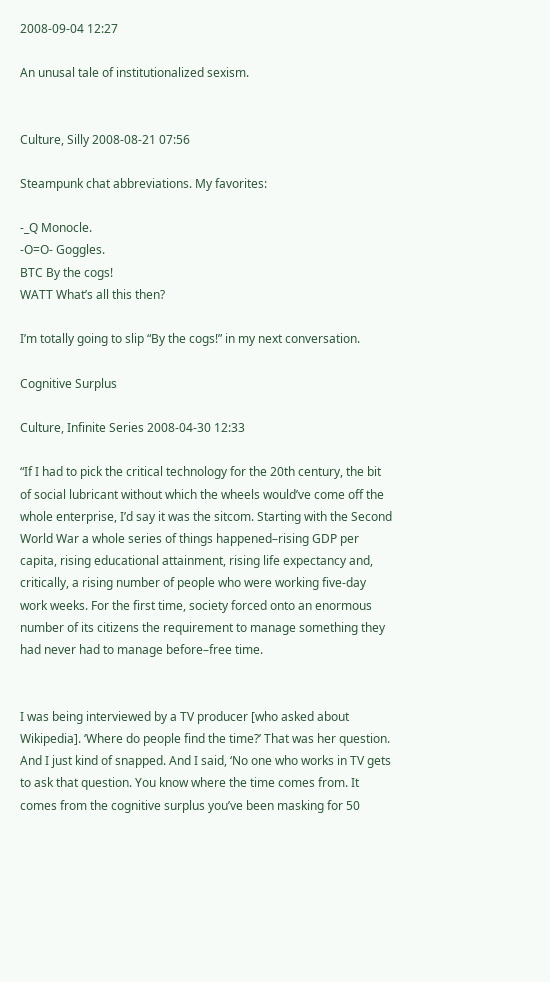2008-09-04 12:27

An unusal tale of institutionalized sexism.


Culture, Silly 2008-08-21 07:56

Steampunk chat abbreviations. My favorites:

-_Q Monocle.
-O=O- Goggles.
BTC By the cogs!
WATT What’s all this then?

I’m totally going to slip “By the cogs!” in my next conversation.

Cognitive Surplus

Culture, Infinite Series 2008-04-30 12:33

“If I had to pick the critical technology for the 20th century, the bit of social lubricant without which the wheels would’ve come off the whole enterprise, I’d say it was the sitcom. Starting with the Second World War a whole series of things happened–rising GDP per capita, rising educational attainment, rising life expectancy and, critically, a rising number of people who were working five-day work weeks. For the first time, society forced onto an enormous number of its citizens the requirement to manage something they had never had to manage before–free time.


I was being interviewed by a TV producer [who asked about Wikipedia]. ‘Where do people find the time?’ That was her question. And I just kind of snapped. And I said, ‘No one who works in TV gets to ask that question. You know where the time comes from. It comes from the cognitive surplus you’ve been masking for 50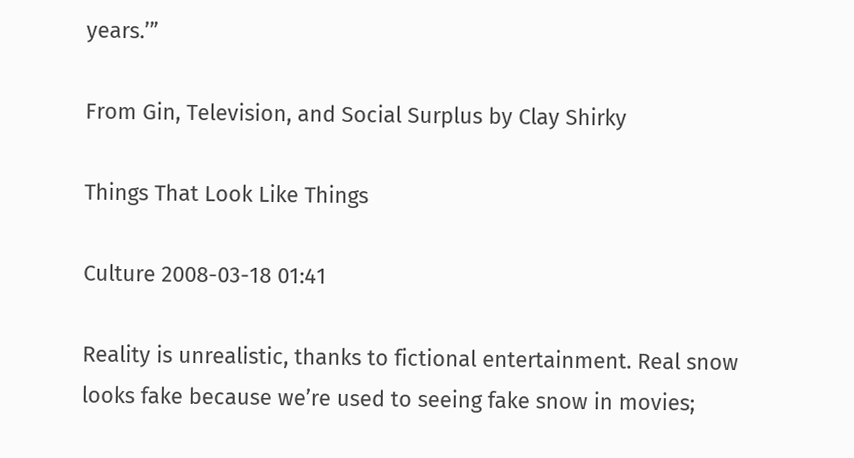years.’”

From Gin, Television, and Social Surplus by Clay Shirky

Things That Look Like Things

Culture 2008-03-18 01:41

Reality is unrealistic, thanks to fictional entertainment. Real snow looks fake because we’re used to seeing fake snow in movies;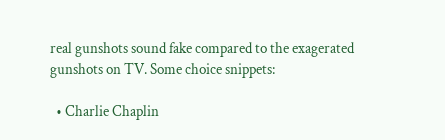real gunshots sound fake compared to the exagerated gunshots on TV. Some choice snippets:

  • Charlie Chaplin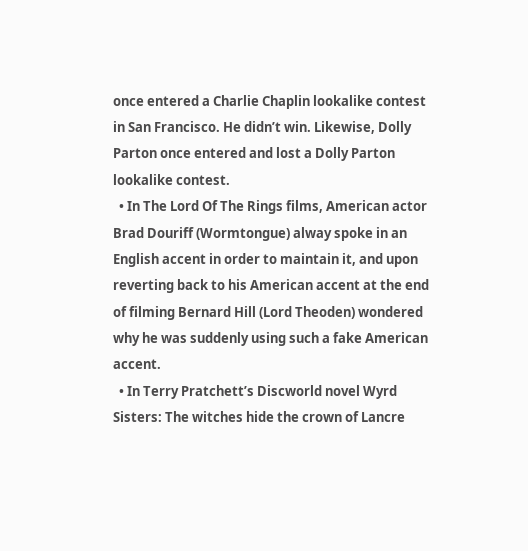once entered a Charlie Chaplin lookalike contest in San Francisco. He didn’t win. Likewise, Dolly Parton once entered and lost a Dolly Parton lookalike contest.
  • In The Lord Of The Rings films, American actor Brad Douriff (Wormtongue) alway spoke in an English accent in order to maintain it, and upon reverting back to his American accent at the end of filming Bernard Hill (Lord Theoden) wondered why he was suddenly using such a fake American accent.
  • In Terry Pratchett’s Discworld novel Wyrd Sisters: The witches hide the crown of Lancre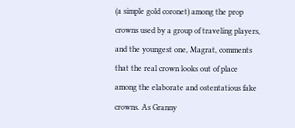(a simple gold coronet) among the prop crowns used by a group of traveling players, and the youngest one, Magrat, comments that the real crown looks out of place among the elaborate and ostentatious fake crowns. As Granny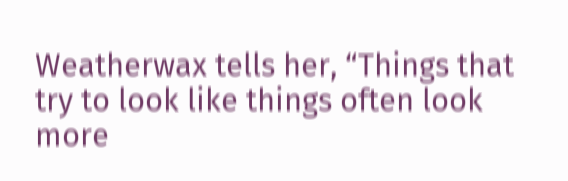Weatherwax tells her, “Things that try to look like things often look more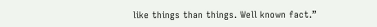like things than things. Well known fact.”